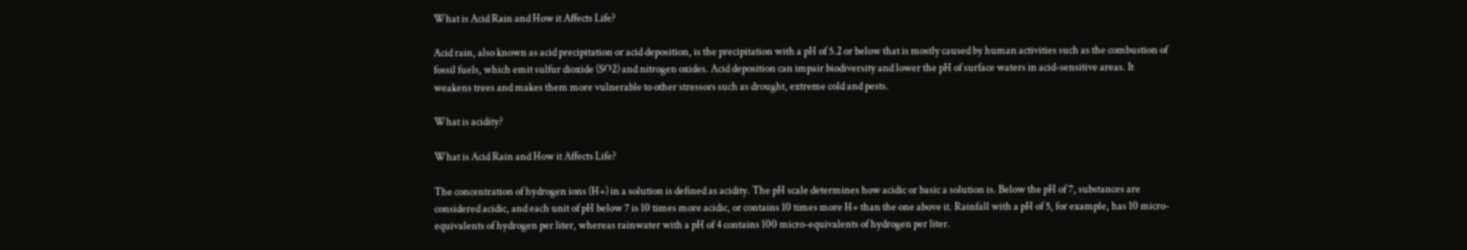What is Acid Rain and How it Affects Life?

Acid rain, also known as acid precipitation or acid deposition, is the precipitation with a pH of 5.2 or below that is mostly caused by human activities such as the combustion of fossil fuels, which emit sulfur dioxide (SO2) and nitrogen oxides. Acid deposition can impair biodiversity and lower the pH of surface waters in acid-sensitive areas. It weakens trees and makes them more vulnerable to other stressors such as drought, extreme cold and pests.

What is acidity?

What is Acid Rain and How it Affects Life?

The concentration of hydrogen ions (H+) in a solution is defined as acidity. The pH scale determines how acidic or basic a solution is. Below the pH of 7, substances are considered acidic, and each unit of pH below 7 is 10 times more acidic, or contains 10 times more H+ than the one above it. Rainfall with a pH of 5, for example, has 10 micro-equivalents of hydrogen per liter, whereas rainwater with a pH of 4 contains 100 micro-equivalents of hydrogen per liter.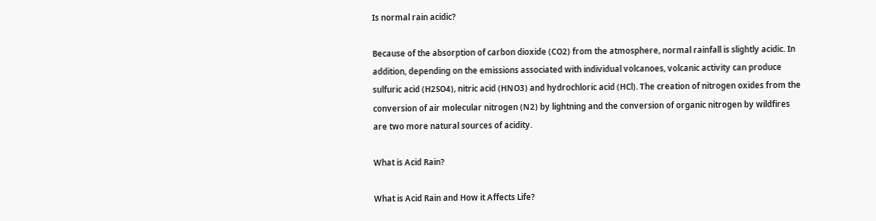Is normal rain acidic?

Because of the absorption of carbon dioxide (CO2) from the atmosphere, normal rainfall is slightly acidic. In addition, depending on the emissions associated with individual volcanoes, volcanic activity can produce sulfuric acid (H2SO4), nitric acid (HNO3) and hydrochloric acid (HCl). The creation of nitrogen oxides from the conversion of air molecular nitrogen (N2) by lightning and the conversion of organic nitrogen by wildfires are two more natural sources of acidity.

What is Acid Rain?

What is Acid Rain and How it Affects Life?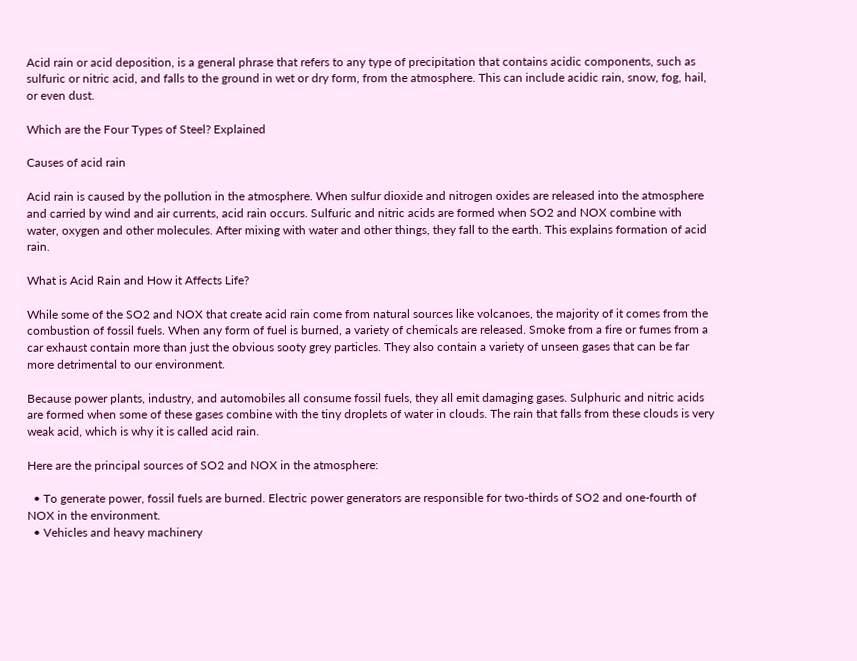Acid rain or acid deposition, is a general phrase that refers to any type of precipitation that contains acidic components, such as sulfuric or nitric acid, and falls to the ground in wet or dry form, from the atmosphere. This can include acidic rain, snow, fog, hail, or even dust.

Which are the Four Types of Steel? Explained

Causes of acid rain

Acid rain is caused by the pollution in the atmosphere. When sulfur dioxide and nitrogen oxides are released into the atmosphere and carried by wind and air currents, acid rain occurs. Sulfuric and nitric acids are formed when SO2 and NOX combine with water, oxygen and other molecules. After mixing with water and other things, they fall to the earth. This explains formation of acid rain.

What is Acid Rain and How it Affects Life?

While some of the SO2 and NOX that create acid rain come from natural sources like volcanoes, the majority of it comes from the combustion of fossil fuels. When any form of fuel is burned, a variety of chemicals are released. Smoke from a fire or fumes from a car exhaust contain more than just the obvious sooty grey particles. They also contain a variety of unseen gases that can be far more detrimental to our environment.

Because power plants, industry, and automobiles all consume fossil fuels, they all emit damaging gases. Sulphuric and nitric acids are formed when some of these gases combine with the tiny droplets of water in clouds. The rain that falls from these clouds is very weak acid, which is why it is called acid rain.

Here are the principal sources of SO2 and NOX in the atmosphere:

  • To generate power, fossil fuels are burned. Electric power generators are responsible for two-thirds of SO2 and one-fourth of NOX in the environment.
  • Vehicles and heavy machinery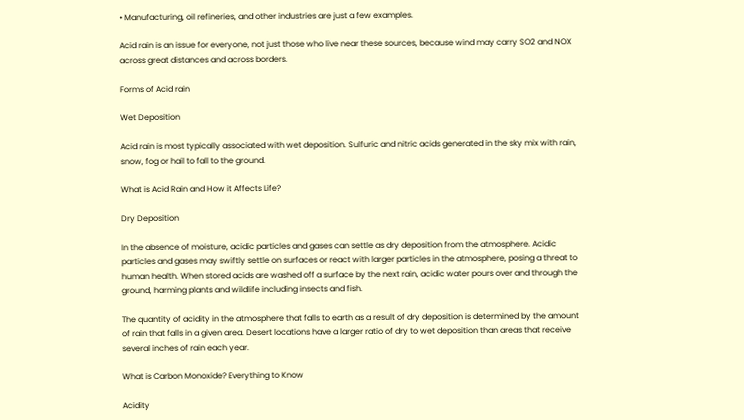• Manufacturing, oil refineries, and other industries are just a few examples.

Acid rain is an issue for everyone, not just those who live near these sources, because wind may carry SO2 and NOX across great distances and across borders.

Forms of Acid rain

Wet Deposition

Acid rain is most typically associated with wet deposition. Sulfuric and nitric acids generated in the sky mix with rain, snow, fog or hail to fall to the ground.

What is Acid Rain and How it Affects Life?

Dry Deposition

In the absence of moisture, acidic particles and gases can settle as dry deposition from the atmosphere. Acidic particles and gases may swiftly settle on surfaces or react with larger particles in the atmosphere, posing a threat to human health. When stored acids are washed off a surface by the next rain, acidic water pours over and through the ground, harming plants and wildlife including insects and fish.

The quantity of acidity in the atmosphere that falls to earth as a result of dry deposition is determined by the amount of rain that falls in a given area. Desert locations have a larger ratio of dry to wet deposition than areas that receive several inches of rain each year.

What is Carbon Monoxide? Everything to Know

Acidity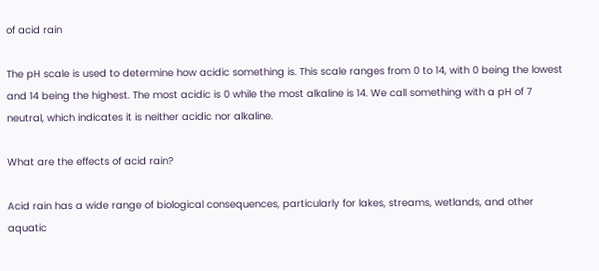of acid rain

The pH scale is used to determine how acidic something is. This scale ranges from 0 to 14, with 0 being the lowest and 14 being the highest. The most acidic is 0 while the most alkaline is 14. We call something with a pH of 7 neutral, which indicates it is neither acidic nor alkaline.

What are the effects of acid rain?

Acid rain has a wide range of biological consequences, particularly for lakes, streams, wetlands, and other aquatic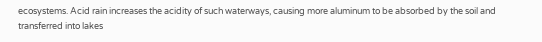ecosystems. Acid rain increases the acidity of such waterways, causing more aluminum to be absorbed by the soil and transferred into lakes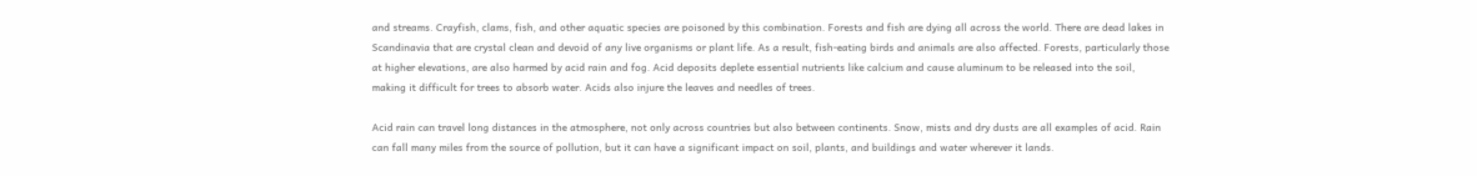and streams. Crayfish, clams, fish, and other aquatic species are poisoned by this combination. Forests and fish are dying all across the world. There are dead lakes in Scandinavia that are crystal clean and devoid of any live organisms or plant life. As a result, fish-eating birds and animals are also affected. Forests, particularly those at higher elevations, are also harmed by acid rain and fog. Acid deposits deplete essential nutrients like calcium and cause aluminum to be released into the soil, making it difficult for trees to absorb water. Acids also injure the leaves and needles of trees.

Acid rain can travel long distances in the atmosphere, not only across countries but also between continents. Snow, mists and dry dusts are all examples of acid. Rain can fall many miles from the source of pollution, but it can have a significant impact on soil, plants, and buildings and water wherever it lands.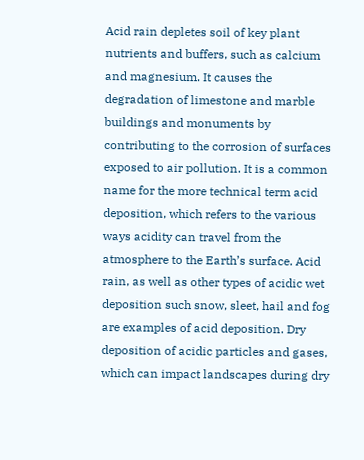Acid rain depletes soil of key plant nutrients and buffers, such as calcium and magnesium. It causes the degradation of limestone and marble buildings and monuments by contributing to the corrosion of surfaces exposed to air pollution. It is a common name for the more technical term acid deposition, which refers to the various ways acidity can travel from the atmosphere to the Earth’s surface. Acid rain, as well as other types of acidic wet deposition such snow, sleet, hail and fog are examples of acid deposition. Dry deposition of acidic particles and gases, which can impact landscapes during dry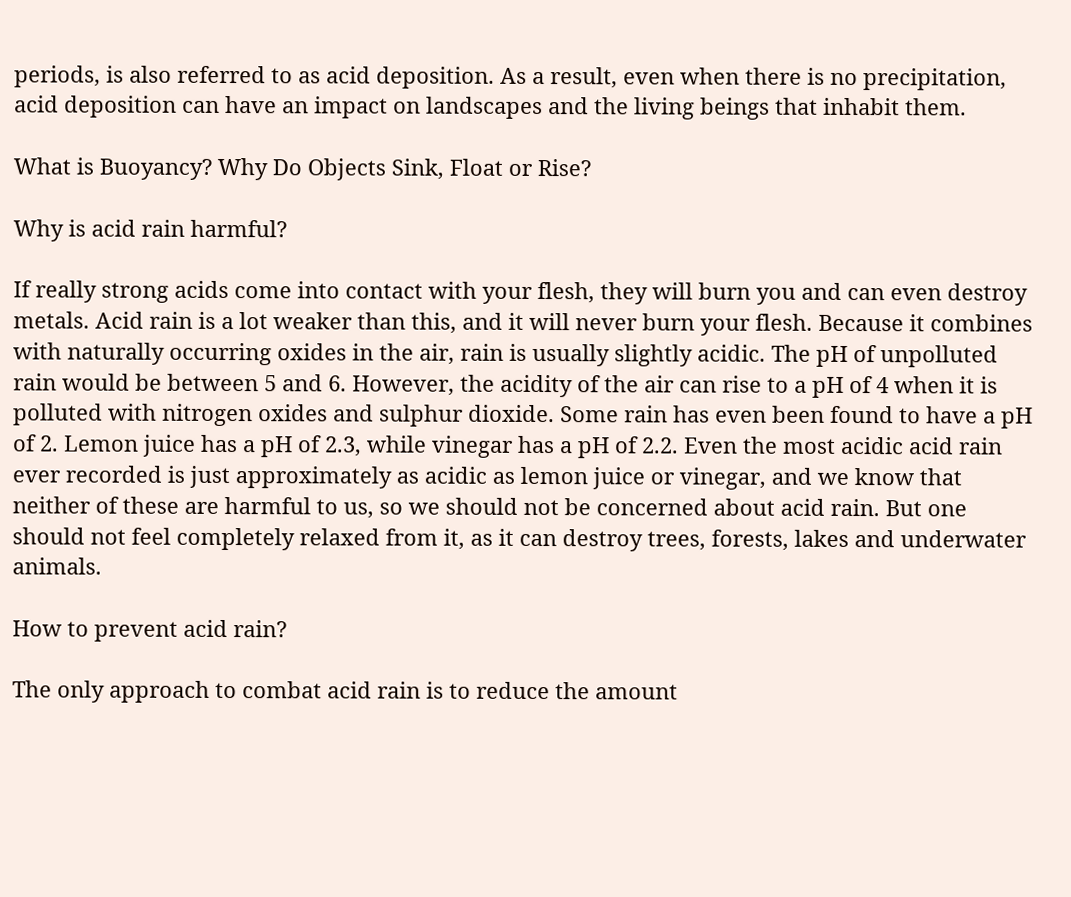periods, is also referred to as acid deposition. As a result, even when there is no precipitation, acid deposition can have an impact on landscapes and the living beings that inhabit them.

What is Buoyancy? Why Do Objects Sink, Float or Rise?

Why is acid rain harmful?

If really strong acids come into contact with your flesh, they will burn you and can even destroy metals. Acid rain is a lot weaker than this, and it will never burn your flesh. Because it combines with naturally occurring oxides in the air, rain is usually slightly acidic. The pH of unpolluted rain would be between 5 and 6. However, the acidity of the air can rise to a pH of 4 when it is polluted with nitrogen oxides and sulphur dioxide. Some rain has even been found to have a pH of 2. Lemon juice has a pH of 2.3, while vinegar has a pH of 2.2. Even the most acidic acid rain ever recorded is just approximately as acidic as lemon juice or vinegar, and we know that neither of these are harmful to us, so we should not be concerned about acid rain. But one should not feel completely relaxed from it, as it can destroy trees, forests, lakes and underwater animals.

How to prevent acid rain?

The only approach to combat acid rain is to reduce the amount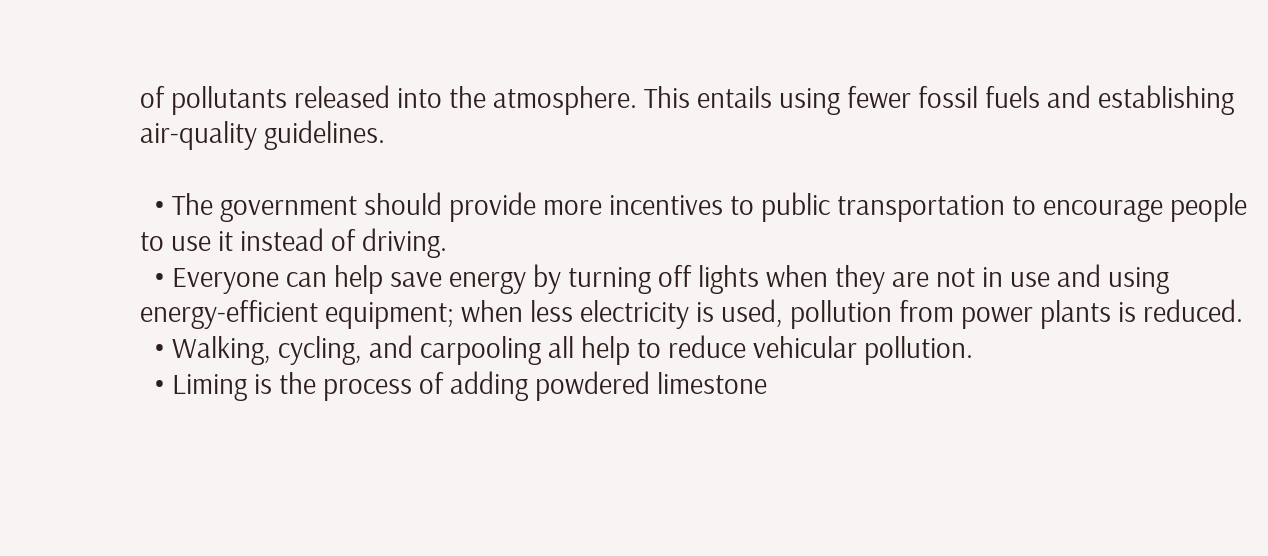of pollutants released into the atmosphere. This entails using fewer fossil fuels and establishing air-quality guidelines.

  • The government should provide more incentives to public transportation to encourage people to use it instead of driving.
  • Everyone can help save energy by turning off lights when they are not in use and using energy-efficient equipment; when less electricity is used, pollution from power plants is reduced.
  • Walking, cycling, and carpooling all help to reduce vehicular pollution.
  • Liming is the process of adding powdered limestone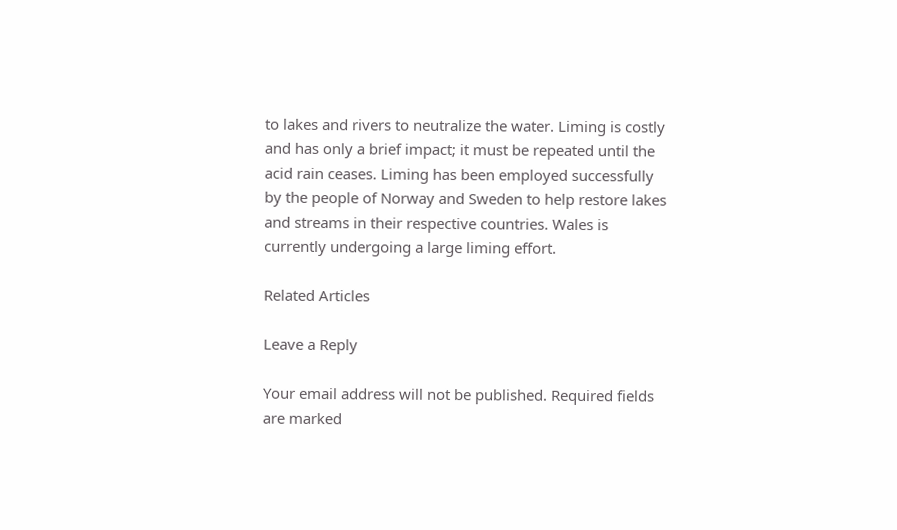to lakes and rivers to neutralize the water. Liming is costly and has only a brief impact; it must be repeated until the acid rain ceases. Liming has been employed successfully by the people of Norway and Sweden to help restore lakes and streams in their respective countries. Wales is currently undergoing a large liming effort.

Related Articles

Leave a Reply

Your email address will not be published. Required fields are marked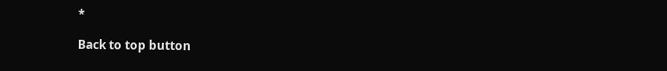*

Back to top button